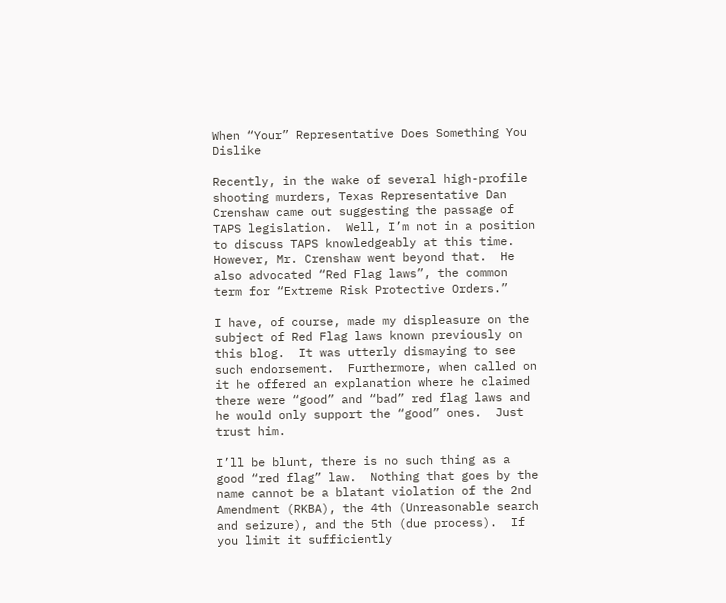When “Your” Representative Does Something You Dislike

Recently, in the wake of several high-profile shooting murders, Texas Representative Dan Crenshaw came out suggesting the passage of TAPS legislation.  Well, I’m not in a position to discuss TAPS knowledgeably at this time.  However, Mr. Crenshaw went beyond that.  He also advocated “Red Flag laws”, the common term for “Extreme Risk Protective Orders.”

I have, of course, made my displeasure on the subject of Red Flag laws known previously on this blog.  It was utterly dismaying to see such endorsement.  Furthermore, when called on it he offered an explanation where he claimed there were “good” and “bad” red flag laws and he would only support the “good” ones.  Just trust him.

I’ll be blunt, there is no such thing as a good “red flag” law.  Nothing that goes by the name cannot be a blatant violation of the 2nd Amendment (RKBA), the 4th (Unreasonable search and seizure), and the 5th (due process).  If you limit it sufficiently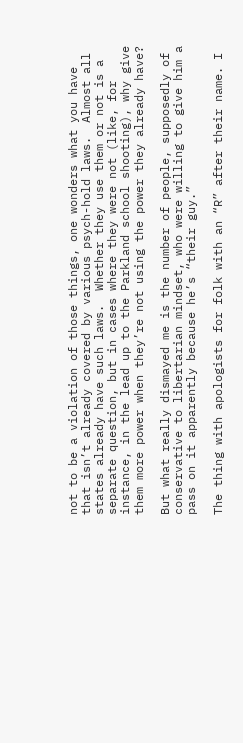not to be a violation of those things, one wonders what you have that isn’t already covered by various psych-hold laws.  Almost all states already have such laws.  Whether they use them or not is a separate question, but in cases where they were not (like, for instance, in the lead up to the Parkland school shooting), why give them more power when they’re not using the power they already have?

But what really dismayed me is the number of people, supposedly of conservative to libertarian mindset, who were willing to give him a pass on it apparently because he’s “their guy.”

The thing with apologists for folk with an “R” after their name. I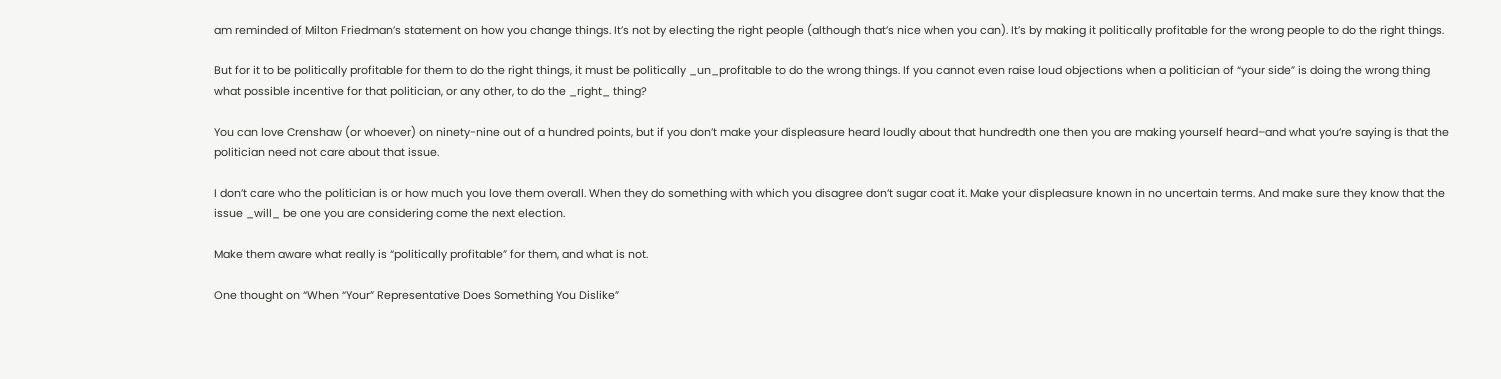am reminded of Milton Friedman’s statement on how you change things. It’s not by electing the right people (although that’s nice when you can). It’s by making it politically profitable for the wrong people to do the right things.

But for it to be politically profitable for them to do the right things, it must be politically _un_profitable to do the wrong things. If you cannot even raise loud objections when a politician of “your side” is doing the wrong thing what possible incentive for that politician, or any other, to do the _right_ thing?

You can love Crenshaw (or whoever) on ninety-nine out of a hundred points, but if you don’t make your displeasure heard loudly about that hundredth one then you are making yourself heard–and what you’re saying is that the politician need not care about that issue.

I don’t care who the politician is or how much you love them overall. When they do something with which you disagree don’t sugar coat it. Make your displeasure known in no uncertain terms. And make sure they know that the issue _will_ be one you are considering come the next election.

Make them aware what really is “politically profitable” for them, and what is not.

One thought on “When “Your” Representative Does Something You Dislike”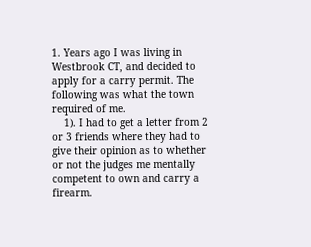1. Years ago I was living in Westbrook CT, and decided to apply for a carry permit. The following was what the town required of me.
    1). I had to get a letter from 2 or 3 friends where they had to give their opinion as to whether or not the judges me mentally competent to own and carry a firearm.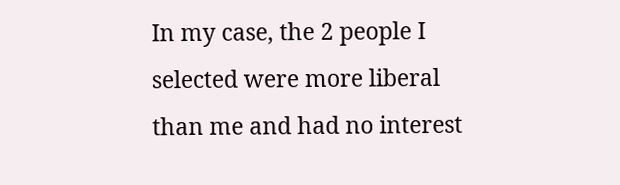In my case, the 2 people I selected were more liberal than me and had no interest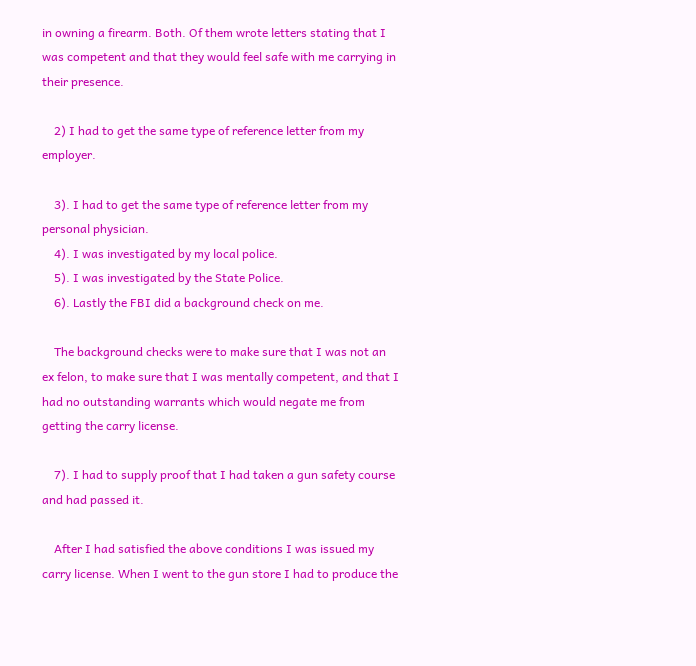in owning a firearm. Both. Of them wrote letters stating that I was competent and that they would feel safe with me carrying in their presence.

    2) I had to get the same type of reference letter from my employer.

    3). I had to get the same type of reference letter from my personal physician.
    4). I was investigated by my local police.
    5). I was investigated by the State Police.
    6). Lastly the FBI did a background check on me.

    The background checks were to make sure that I was not an ex felon, to make sure that I was mentally competent, and that I had no outstanding warrants which would negate me from getting the carry license.

    7). I had to supply proof that I had taken a gun safety course and had passed it.

    After I had satisfied the above conditions I was issued my carry license. When I went to the gun store I had to produce the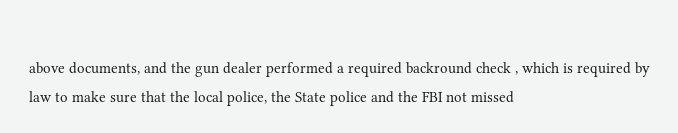above documents, and the gun dealer performed a required backround check , which is required by law to make sure that the local police, the State police and the FBI not missed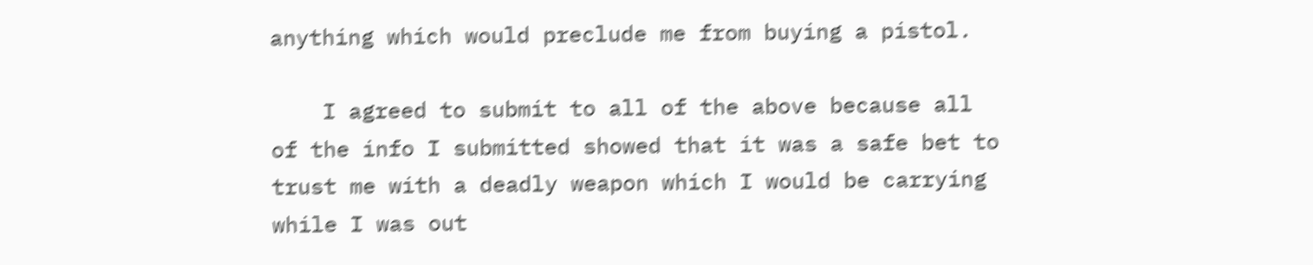anything which would preclude me from buying a pistol.

    I agreed to submit to all of the above because all of the info I submitted showed that it was a safe bet to trust me with a deadly weapon which I would be carrying while I was out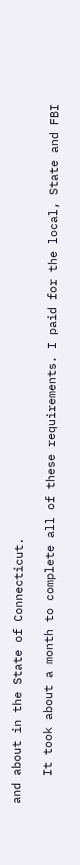and about in the State of Connecticut.

    It took about a month to complete all of these requirements. I paid for the local, State and FBI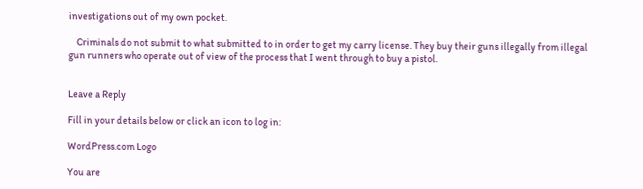investigations out of my own pocket.

    Criminals do not submit to what submitted to in order to get my carry license. They buy their guns illegally from illegal gun runners who operate out of view of the process that I went through to buy a pistol.


Leave a Reply

Fill in your details below or click an icon to log in:

WordPress.com Logo

You are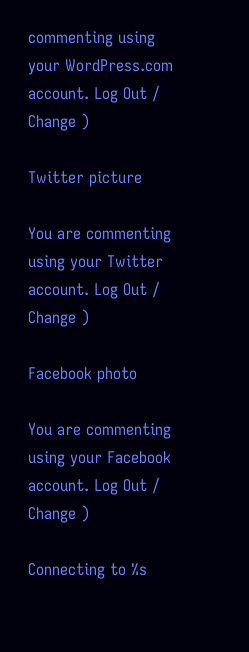commenting using your WordPress.com account. Log Out /  Change )

Twitter picture

You are commenting using your Twitter account. Log Out /  Change )

Facebook photo

You are commenting using your Facebook account. Log Out /  Change )

Connecting to %s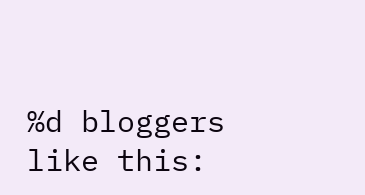%d bloggers like this: